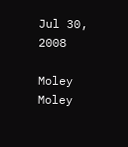Jul 30, 2008

Moley Moley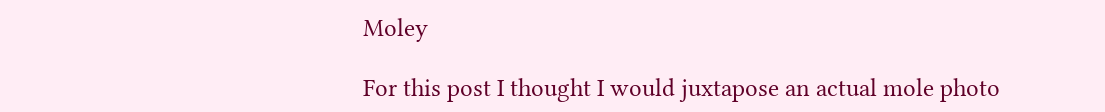Moley

For this post I thought I would juxtapose an actual mole photo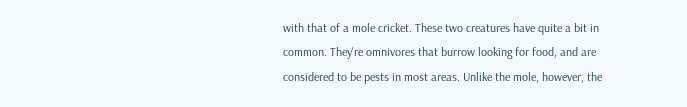with that of a mole cricket. These two creatures have quite a bit in common. They're omnivores that burrow looking for food, and are considered to be pests in most areas. Unlike the mole, however, the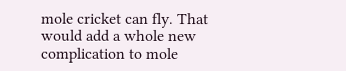mole cricket can fly. That would add a whole new complication to mole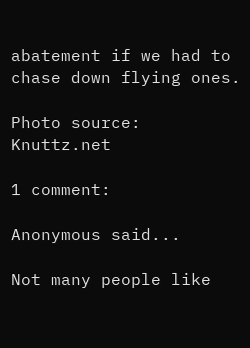abatement if we had to chase down flying ones.

Photo source: Knuttz.net

1 comment:

Anonymous said...

Not many people like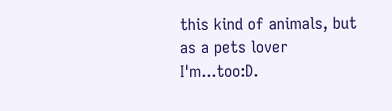this kind of animals, but as a pets lover I'm...too:D.